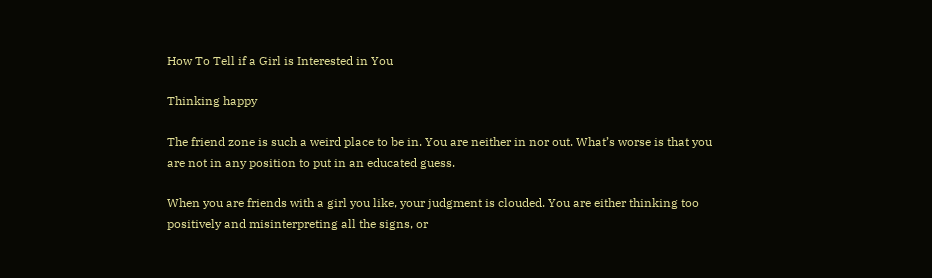How To Tell if a Girl is Interested in You

Thinking happy

The friend zone is such a weird place to be in. You are neither in nor out. What’s worse is that you are not in any position to put in an educated guess.

When you are friends with a girl you like, your judgment is clouded. You are either thinking too positively and misinterpreting all the signs, or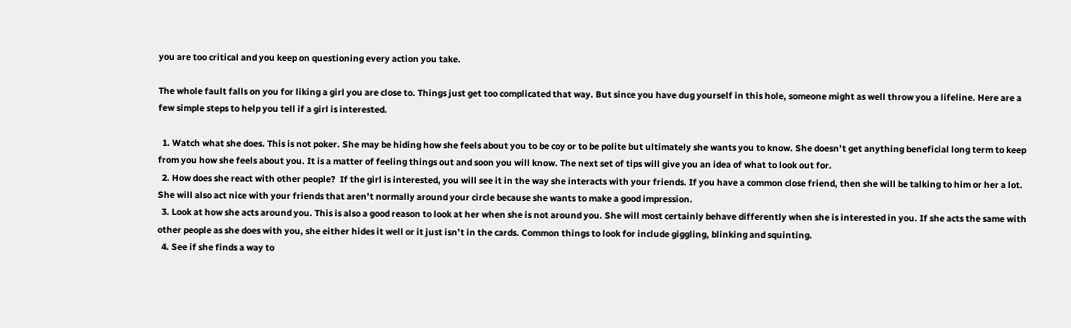you are too critical and you keep on questioning every action you take.

The whole fault falls on you for liking a girl you are close to. Things just get too complicated that way. But since you have dug yourself in this hole, someone might as well throw you a lifeline. Here are a few simple steps to help you tell if a girl is interested.

  1. Watch what she does. This is not poker. She may be hiding how she feels about you to be coy or to be polite but ultimately she wants you to know. She doesn’t get anything beneficial long term to keep from you how she feels about you. It is a matter of feeling things out and soon you will know. The next set of tips will give you an idea of what to look out for.
  2. How does she react with other people?  If the girl is interested, you will see it in the way she interacts with your friends. If you have a common close friend, then she will be talking to him or her a lot. She will also act nice with your friends that aren’t normally around your circle because she wants to make a good impression.
  3. Look at how she acts around you. This is also a good reason to look at her when she is not around you. She will most certainly behave differently when she is interested in you. If she acts the same with other people as she does with you, she either hides it well or it just isn’t in the cards. Common things to look for include giggling, blinking and squinting.
  4. See if she finds a way to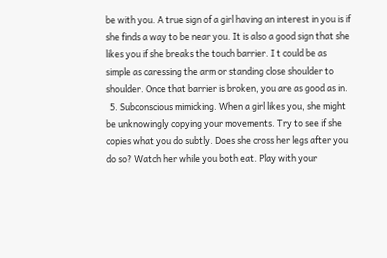be with you. A true sign of a girl having an interest in you is if she finds a way to be near you. It is also a good sign that she likes you if she breaks the touch barrier. I t could be as simple as caressing the arm or standing close shoulder to shoulder. Once that barrier is broken, you are as good as in.
  5. Subconscious mimicking. When a girl likes you, she might be unknowingly copying your movements. Try to see if she copies what you do subtly. Does she cross her legs after you do so? Watch her while you both eat. Play with your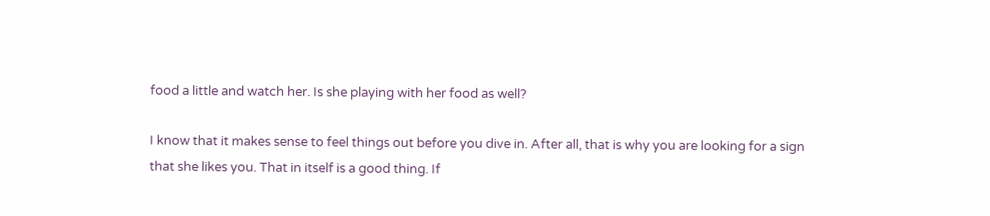food a little and watch her. Is she playing with her food as well?

I know that it makes sense to feel things out before you dive in. After all, that is why you are looking for a sign that she likes you. That in itself is a good thing. If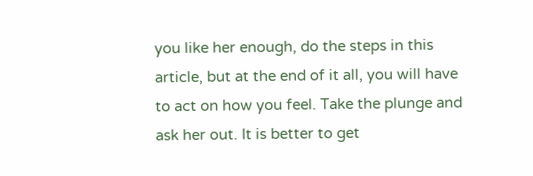you like her enough, do the steps in this article, but at the end of it all, you will have to act on how you feel. Take the plunge and ask her out. It is better to get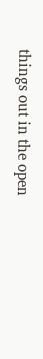things out in the open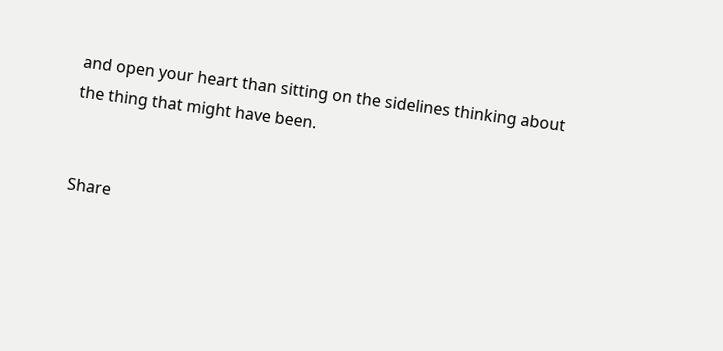and open your heart than sitting on the sidelines thinking about the thing that might have been.


Share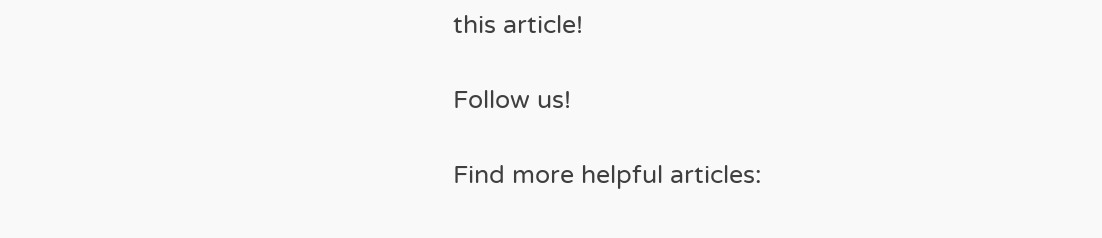this article!

Follow us!

Find more helpful articles: